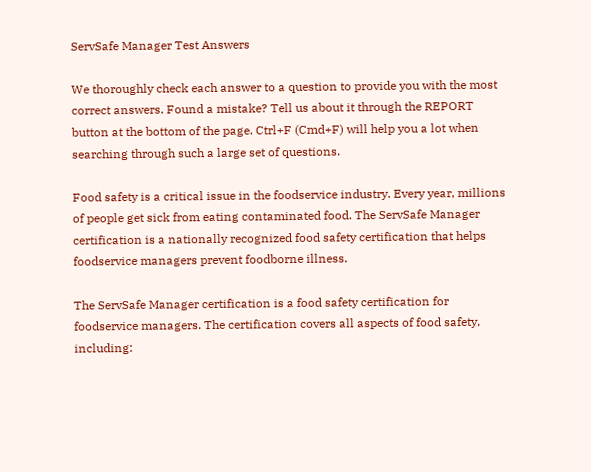ServSafe Manager Test Answers

We thoroughly check each answer to a question to provide you with the most correct answers. Found a mistake? Tell us about it through the REPORT button at the bottom of the page. Ctrl+F (Cmd+F) will help you a lot when searching through such a large set of questions.

Food safety is a critical issue in the foodservice industry. Every year, millions of people get sick from eating contaminated food. The ServSafe Manager certification is a nationally recognized food safety certification that helps foodservice managers prevent foodborne illness.

The ServSafe Manager certification is a food safety certification for foodservice managers. The certification covers all aspects of food safety, including: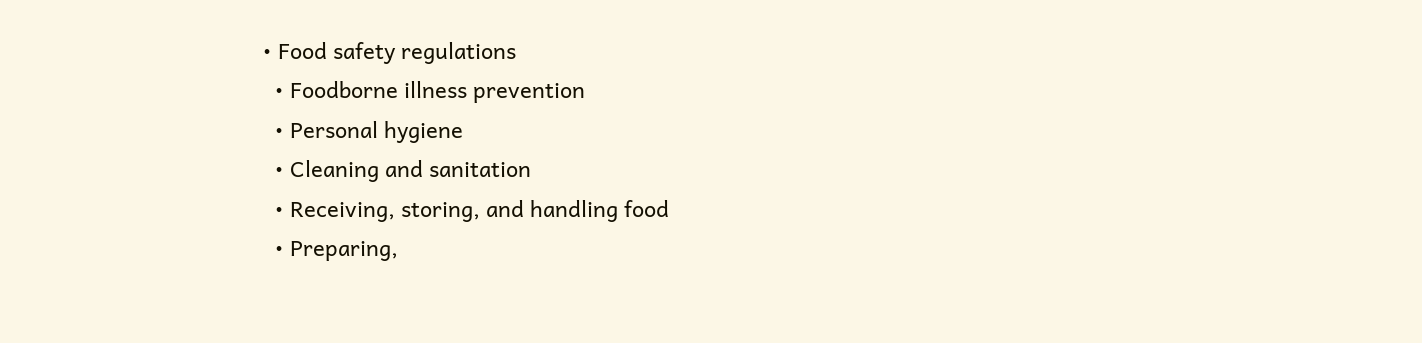• Food safety regulations
  • Foodborne illness prevention
  • Personal hygiene
  • Cleaning and sanitation
  • Receiving, storing, and handling food
  • Preparing,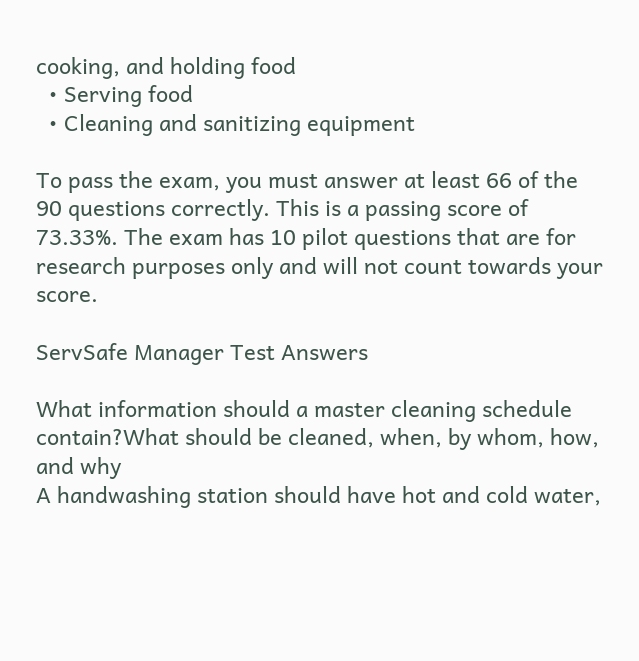cooking, and holding food
  • Serving food
  • Cleaning and sanitizing equipment

To pass the exam, you must answer at least 66 of the 90 questions correctly. This is a passing score of 73.33%. The exam has 10 pilot questions that are for research purposes only and will not count towards your score.

ServSafe Manager Test Answers

What information should a master cleaning schedule contain?What should be cleaned, when, by whom, how, and why
A handwashing station should have hot and cold water,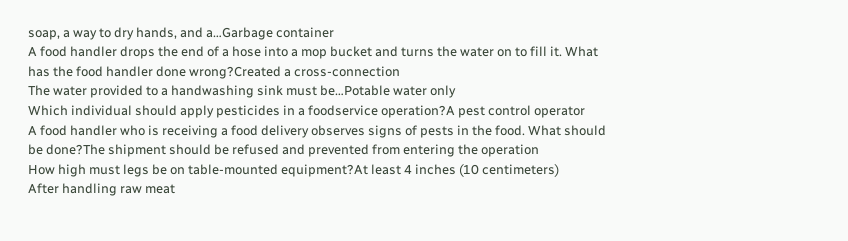soap, a way to dry hands, and a…Garbage container
A food handler drops the end of a hose into a mop bucket and turns the water on to fill it. What has the food handler done wrong?Created a cross-connection
The water provided to a handwashing sink must be…Potable water only
Which individual should apply pesticides in a foodservice operation?A pest control operator
A food handler who is receiving a food delivery observes signs of pests in the food. What should be done?The shipment should be refused and prevented from entering the operation
How high must legs be on table-mounted equipment?At least 4 inches (10 centimeters)
After handling raw meat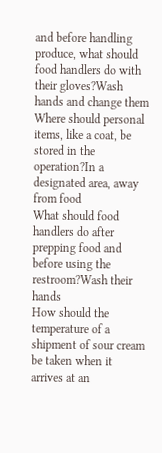and before handling produce, what should food handlers do with their gloves?Wash hands and change them
Where should personal items, like a coat, be stored in the operation?In a designated area, away from food
What should food handlers do after prepping food and before using the restroom?Wash their hands
How should the temperature of a shipment of sour cream be taken when it arrives at an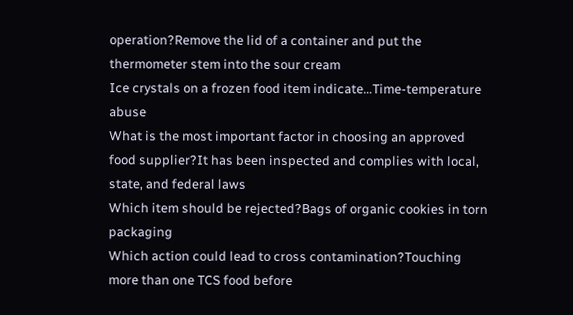operation?Remove the lid of a container and put the thermometer stem into the sour cream
Ice crystals on a frozen food item indicate…Time-temperature abuse
What is the most important factor in choosing an approved food supplier?It has been inspected and complies with local, state, and federal laws
Which item should be rejected?Bags of organic cookies in torn packaging
Which action could lead to cross contamination?Touching more than one TCS food before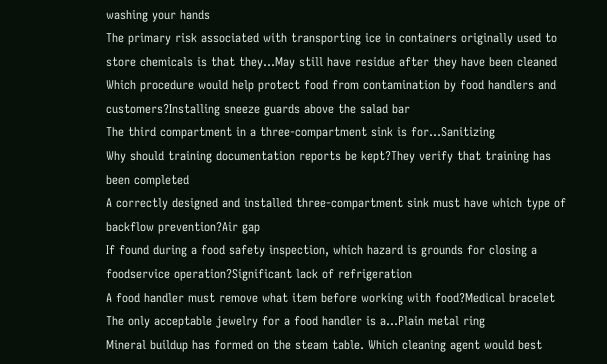washing your hands
The primary risk associated with transporting ice in containers originally used to store chemicals is that they…May still have residue after they have been cleaned
Which procedure would help protect food from contamination by food handlers and customers?Installing sneeze guards above the salad bar
The third compartment in a three-compartment sink is for…Sanitizing
Why should training documentation reports be kept?They verify that training has been completed
A correctly designed and installed three-compartment sink must have which type of backflow prevention?Air gap
If found during a food safety inspection, which hazard is grounds for closing a foodservice operation?Significant lack of refrigeration
A food handler must remove what item before working with food?Medical bracelet
The only acceptable jewelry for a food handler is a…Plain metal ring
Mineral buildup has formed on the steam table. Which cleaning agent would best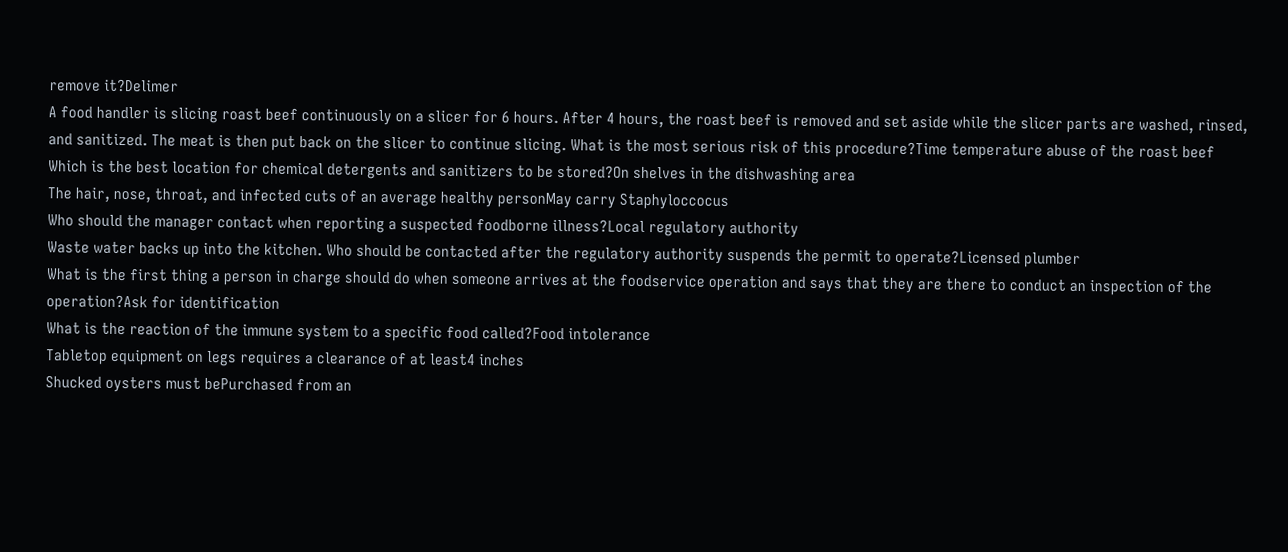remove it?Delimer
A food handler is slicing roast beef continuously on a slicer for 6 hours. After 4 hours, the roast beef is removed and set aside while the slicer parts are washed, rinsed, and sanitized. The meat is then put back on the slicer to continue slicing. What is the most serious risk of this procedure?Time temperature abuse of the roast beef
Which is the best location for chemical detergents and sanitizers to be stored?On shelves in the dishwashing area
The hair, nose, throat, and infected cuts of an average healthy personMay carry Staphyloccocus
Who should the manager contact when reporting a suspected foodborne illness?Local regulatory authority
Waste water backs up into the kitchen. Who should be contacted after the regulatory authority suspends the permit to operate?Licensed plumber
What is the first thing a person in charge should do when someone arrives at the foodservice operation and says that they are there to conduct an inspection of the operation?Ask for identification
What is the reaction of the immune system to a specific food called?Food intolerance
Tabletop equipment on legs requires a clearance of at least4 inches
Shucked oysters must bePurchased from an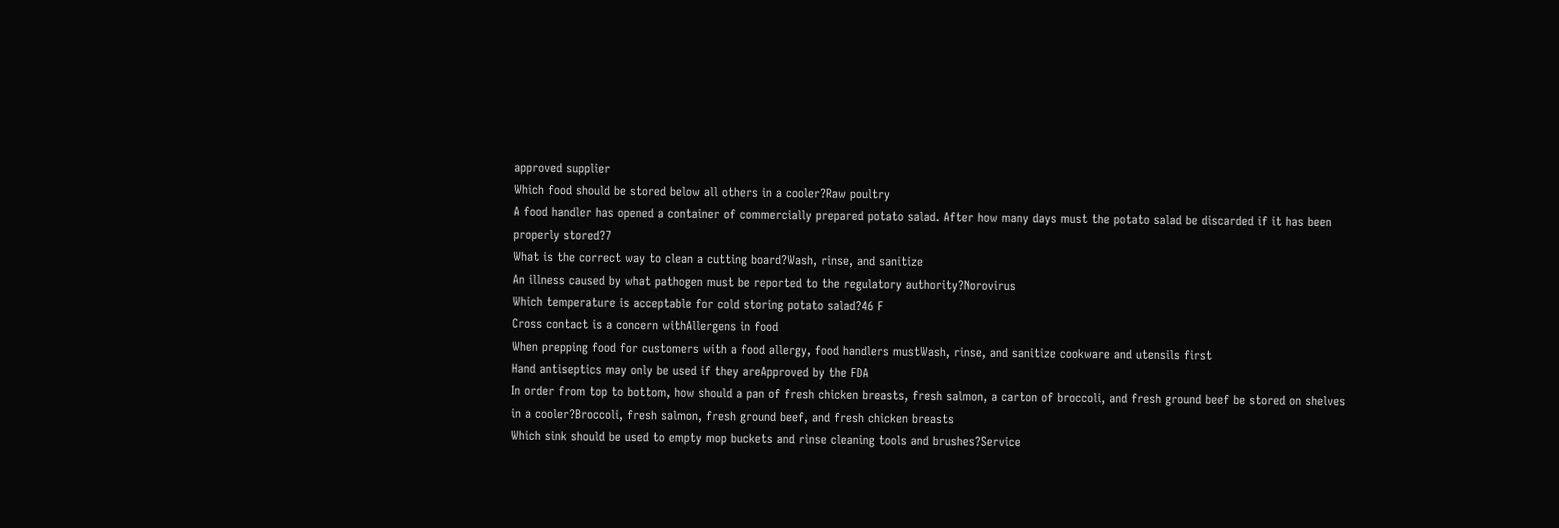approved supplier
Which food should be stored below all others in a cooler?Raw poultry
A food handler has opened a container of commercially prepared potato salad. After how many days must the potato salad be discarded if it has been properly stored?7
What is the correct way to clean a cutting board?Wash, rinse, and sanitize
An illness caused by what pathogen must be reported to the regulatory authority?Norovirus
Which temperature is acceptable for cold storing potato salad?46 F
Cross contact is a concern withAllergens in food
When prepping food for customers with a food allergy, food handlers mustWash, rinse, and sanitize cookware and utensils first
Hand antiseptics may only be used if they areApproved by the FDA
In order from top to bottom, how should a pan of fresh chicken breasts, fresh salmon, a carton of broccoli, and fresh ground beef be stored on shelves in a cooler?Broccoli, fresh salmon, fresh ground beef, and fresh chicken breasts
Which sink should be used to empty mop buckets and rinse cleaning tools and brushes?Service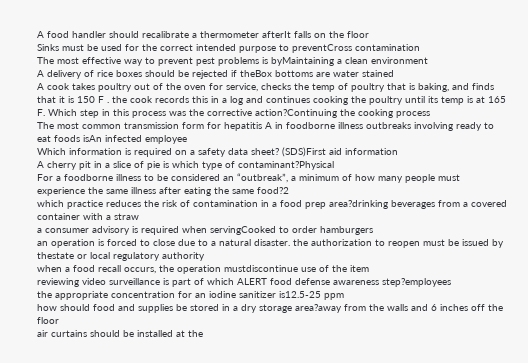A food handler should recalibrate a thermometer afterIt falls on the floor
Sinks must be used for the correct intended purpose to preventCross contamination
The most effective way to prevent pest problems is byMaintaining a clean environment
A delivery of rice boxes should be rejected if theBox bottoms are water stained
A cook takes poultry out of the oven for service, checks the temp of poultry that is baking, and finds that it is 150 F . the cook records this in a log and continues cooking the poultry until its temp is at 165 F. Which step in this process was the corrective action?Continuing the cooking process
The most common transmission form for hepatitis A in foodborne illness outbreaks involving ready to eat foods isAn infected employee
Which information is required on a safety data sheet? (SDS)First aid information
A cherry pit in a slice of pie is which type of contaminant?Physical
For a foodborne illness to be considered an “outbreak”, a minimum of how many people must experience the same illness after eating the same food?2
which practice reduces the risk of contamination in a food prep area?drinking beverages from a covered container with a straw
a consumer advisory is required when servingCooked to order hamburgers
an operation is forced to close due to a natural disaster. the authorization to reopen must be issued by thestate or local regulatory authority
when a food recall occurs, the operation mustdiscontinue use of the item
reviewing video surveillance is part of which ALERT food defense awareness step?employees
the appropriate concentration for an iodine sanitizer is12.5-25 ppm
how should food and supplies be stored in a dry storage area?away from the walls and 6 inches off the floor
air curtains should be installed at the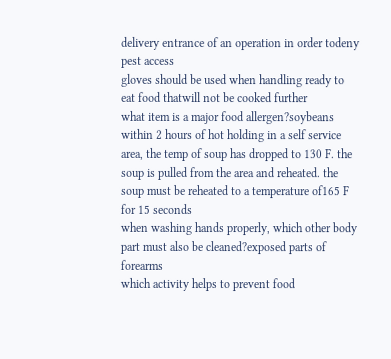delivery entrance of an operation in order todeny pest access
gloves should be used when handling ready to eat food thatwill not be cooked further
what item is a major food allergen?soybeans
within 2 hours of hot holding in a self service area, the temp of soup has dropped to 130 F. the soup is pulled from the area and reheated. the soup must be reheated to a temperature of165 F for 15 seconds
when washing hands properly, which other body part must also be cleaned?exposed parts of forearms
which activity helps to prevent food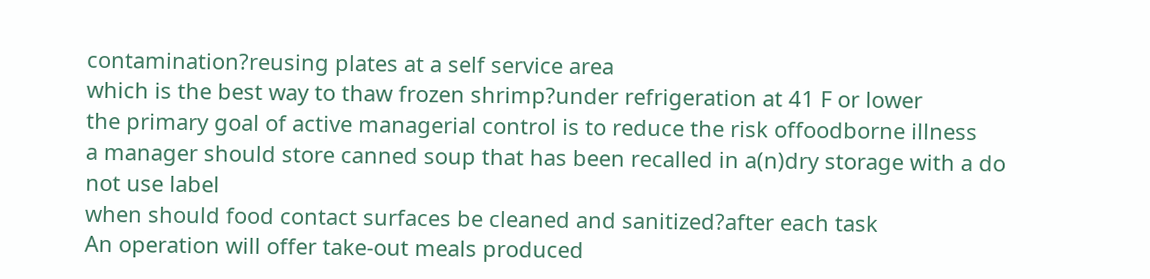contamination?reusing plates at a self service area
which is the best way to thaw frozen shrimp?under refrigeration at 41 F or lower
the primary goal of active managerial control is to reduce the risk offoodborne illness
a manager should store canned soup that has been recalled in a(n)dry storage with a do not use label
when should food contact surfaces be cleaned and sanitized?after each task
An operation will offer take-out meals produced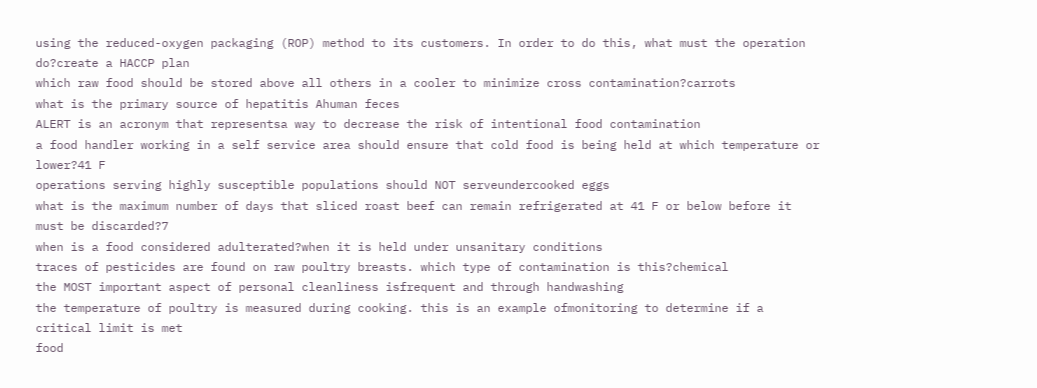using the reduced-oxygen packaging (ROP) method to its customers. In order to do this, what must the operation do?create a HACCP plan
which raw food should be stored above all others in a cooler to minimize cross contamination?carrots
what is the primary source of hepatitis Ahuman feces
ALERT is an acronym that representsa way to decrease the risk of intentional food contamination
a food handler working in a self service area should ensure that cold food is being held at which temperature or lower?41 F
operations serving highly susceptible populations should NOT serveundercooked eggs
what is the maximum number of days that sliced roast beef can remain refrigerated at 41 F or below before it must be discarded?7
when is a food considered adulterated?when it is held under unsanitary conditions
traces of pesticides are found on raw poultry breasts. which type of contamination is this?chemical
the MOST important aspect of personal cleanliness isfrequent and through handwashing
the temperature of poultry is measured during cooking. this is an example ofmonitoring to determine if a critical limit is met
food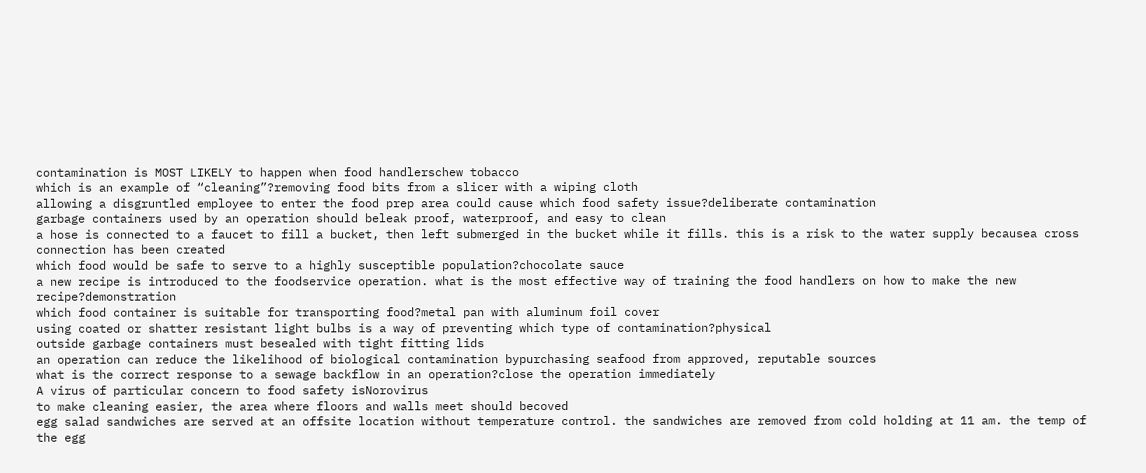contamination is MOST LIKELY to happen when food handlerschew tobacco
which is an example of “cleaning”?removing food bits from a slicer with a wiping cloth
allowing a disgruntled employee to enter the food prep area could cause which food safety issue?deliberate contamination
garbage containers used by an operation should beleak proof, waterproof, and easy to clean
a hose is connected to a faucet to fill a bucket, then left submerged in the bucket while it fills. this is a risk to the water supply becausea cross connection has been created
which food would be safe to serve to a highly susceptible population?chocolate sauce
a new recipe is introduced to the foodservice operation. what is the most effective way of training the food handlers on how to make the new recipe?demonstration
which food container is suitable for transporting food?metal pan with aluminum foil cover
using coated or shatter resistant light bulbs is a way of preventing which type of contamination?physical
outside garbage containers must besealed with tight fitting lids
an operation can reduce the likelihood of biological contamination bypurchasing seafood from approved, reputable sources
what is the correct response to a sewage backflow in an operation?close the operation immediately
A virus of particular concern to food safety isNorovirus
to make cleaning easier, the area where floors and walls meet should becoved
egg salad sandwiches are served at an offsite location without temperature control. the sandwiches are removed from cold holding at 11 am. the temp of the egg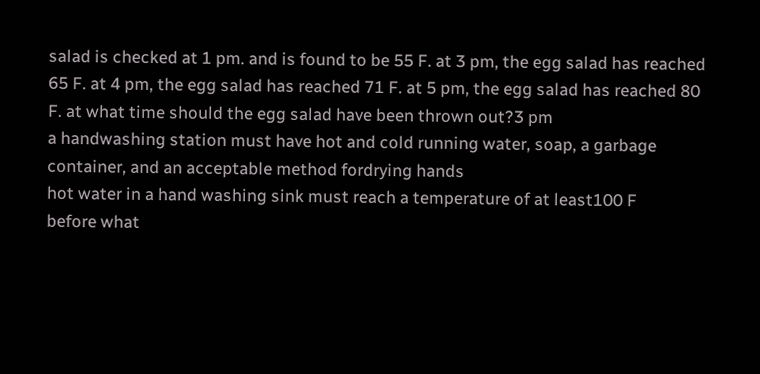salad is checked at 1 pm. and is found to be 55 F. at 3 pm, the egg salad has reached 65 F. at 4 pm, the egg salad has reached 71 F. at 5 pm, the egg salad has reached 80 F. at what time should the egg salad have been thrown out?3 pm
a handwashing station must have hot and cold running water, soap, a garbage container, and an acceptable method fordrying hands
hot water in a hand washing sink must reach a temperature of at least100 F
before what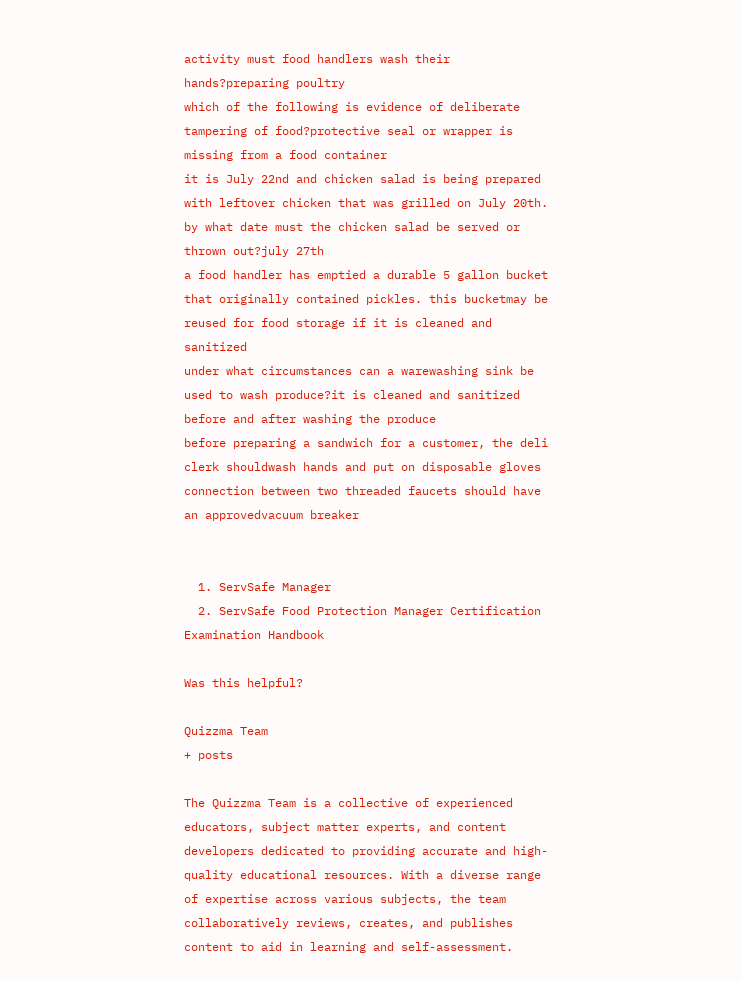activity must food handlers wash their hands?preparing poultry
which of the following is evidence of deliberate tampering of food?protective seal or wrapper is missing from a food container
it is July 22nd and chicken salad is being prepared with leftover chicken that was grilled on July 20th. by what date must the chicken salad be served or thrown out?july 27th
a food handler has emptied a durable 5 gallon bucket that originally contained pickles. this bucketmay be reused for food storage if it is cleaned and sanitized
under what circumstances can a warewashing sink be used to wash produce?it is cleaned and sanitized before and after washing the produce
before preparing a sandwich for a customer, the deli clerk shouldwash hands and put on disposable gloves
connection between two threaded faucets should have an approvedvacuum breaker


  1. ServSafe Manager
  2. ServSafe Food Protection Manager Certification Examination Handbook

Was this helpful?

Quizzma Team
+ posts

The Quizzma Team is a collective of experienced educators, subject matter experts, and content developers dedicated to providing accurate and high-quality educational resources. With a diverse range of expertise across various subjects, the team collaboratively reviews, creates, and publishes content to aid in learning and self-assessment.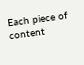Each piece of content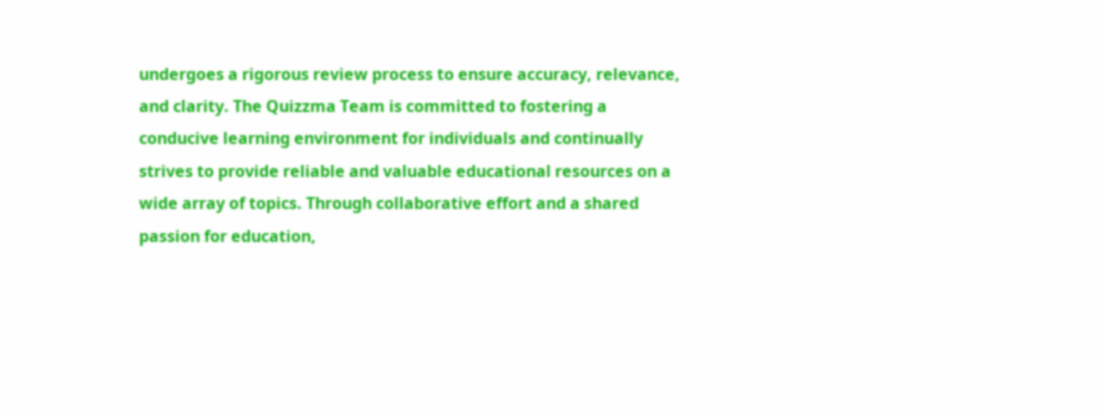undergoes a rigorous review process to ensure accuracy, relevance, and clarity. The Quizzma Team is committed to fostering a conducive learning environment for individuals and continually strives to provide reliable and valuable educational resources on a wide array of topics. Through collaborative effort and a shared passion for education,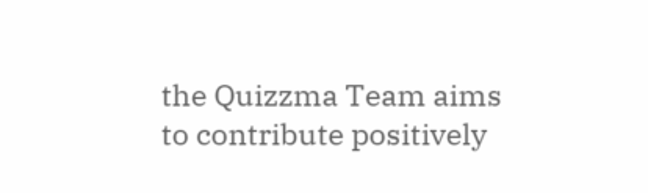the Quizzma Team aims to contribute positively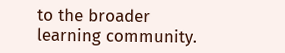to the broader learning community.